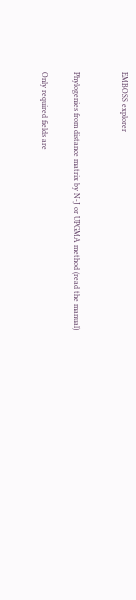EMBOSS explorer


Phylogenies from distance matrix by N-J or UPGMA method (read the manual)

Only required fields are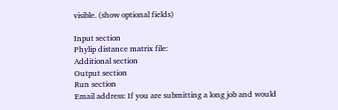visible. (show optional fields)

Input section
Phylip distance matrix file:
Additional section
Output section
Run section
Email address: If you are submitting a long job and would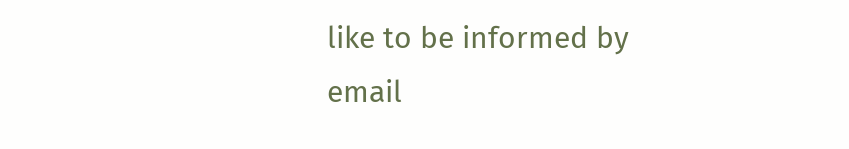like to be informed by email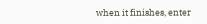when it finishes, enter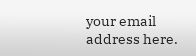your email address here.